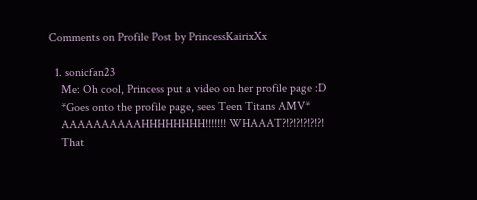Comments on Profile Post by PrincessKairixXx

  1. sonicfan23
    Me: Oh cool, Princess put a video on her profile page :D
    *Goes onto the profile page, sees Teen Titans AMV*
    AAAAAAAAAAHHHHHHHH!!!!!!! WHAAAT?!?!?!?!?!?!
    That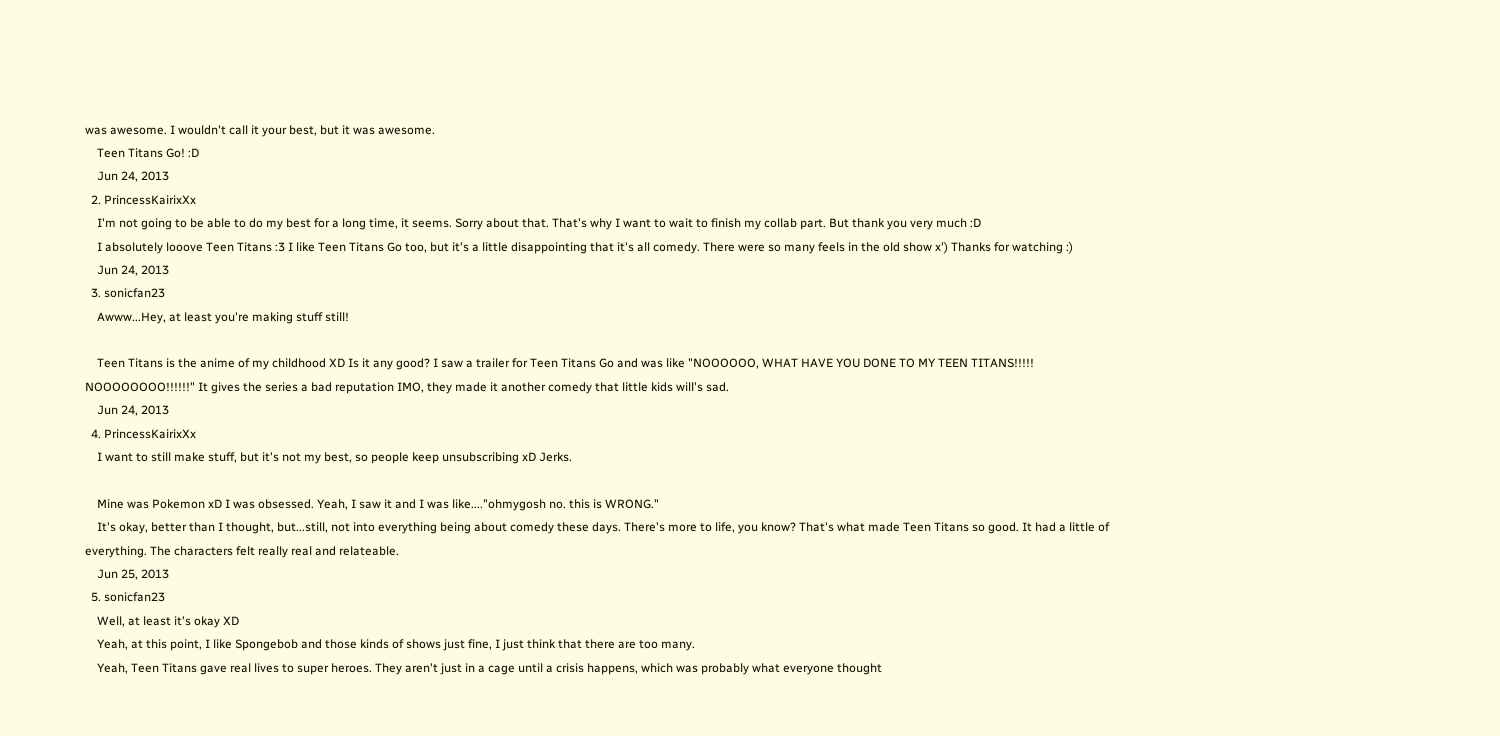was awesome. I wouldn't call it your best, but it was awesome.
    Teen Titans Go! :D
    Jun 24, 2013
  2. PrincessKairixXx
    I'm not going to be able to do my best for a long time, it seems. Sorry about that. That's why I want to wait to finish my collab part. But thank you very much :D
    I absolutely looove Teen Titans :3 I like Teen Titans Go too, but it's a little disappointing that it's all comedy. There were so many feels in the old show x') Thanks for watching :)
    Jun 24, 2013
  3. sonicfan23
    Awww...Hey, at least you're making stuff still!

    Teen Titans is the anime of my childhood XD Is it any good? I saw a trailer for Teen Titans Go and was like "NOOOOOO, WHAT HAVE YOU DONE TO MY TEEN TITANS!!!!! NOOOOOOOO!!!!!!" It gives the series a bad reputation IMO, they made it another comedy that little kids will's sad.
    Jun 24, 2013
  4. PrincessKairixXx
    I want to still make stuff, but it's not my best, so people keep unsubscribing xD Jerks.

    Mine was Pokemon xD I was obsessed. Yeah, I saw it and I was like...."ohmygosh no. this is WRONG."
    It's okay, better than I thought, but...still, not into everything being about comedy these days. There's more to life, you know? That's what made Teen Titans so good. It had a little of everything. The characters felt really real and relateable.
    Jun 25, 2013
  5. sonicfan23
    Well, at least it's okay XD
    Yeah, at this point, I like Spongebob and those kinds of shows just fine, I just think that there are too many.
    Yeah, Teen Titans gave real lives to super heroes. They aren't just in a cage until a crisis happens, which was probably what everyone thought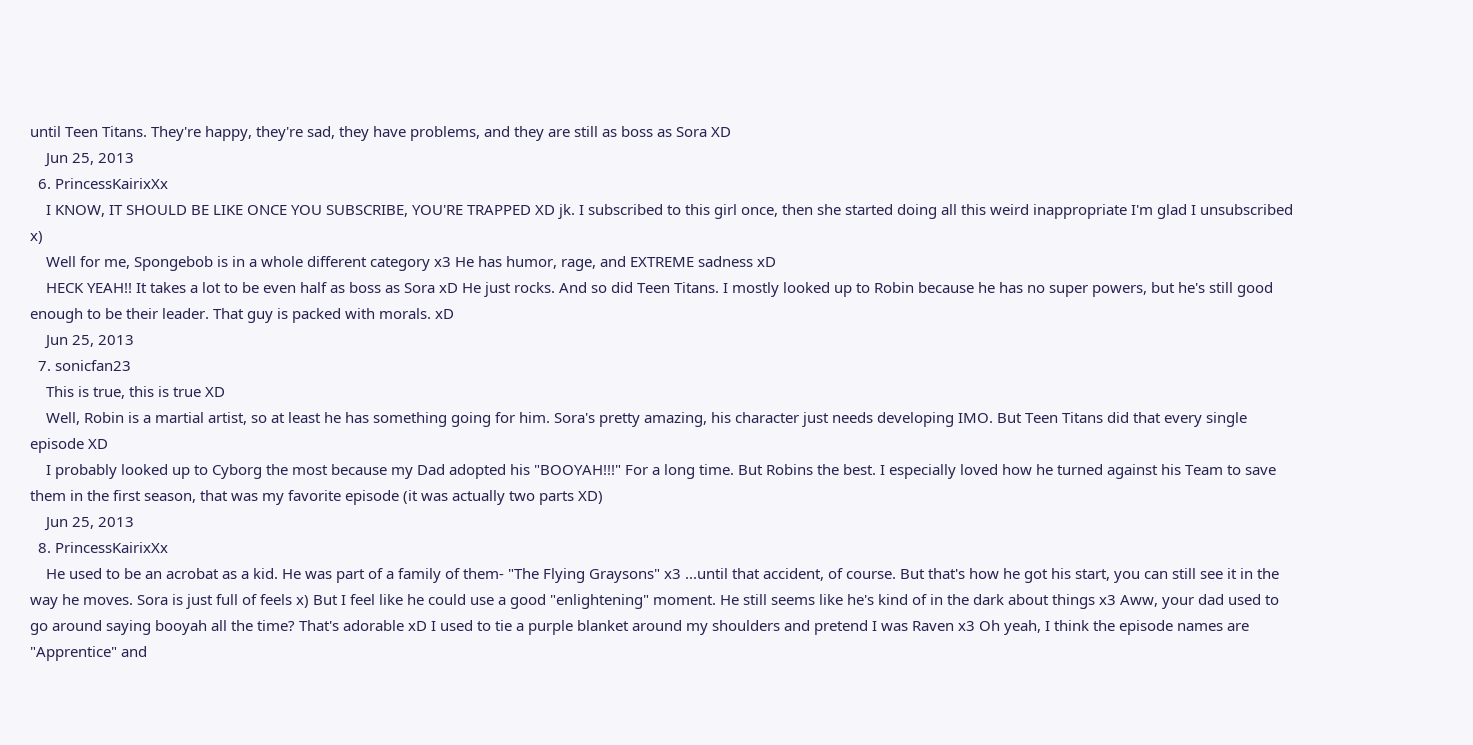until Teen Titans. They're happy, they're sad, they have problems, and they are still as boss as Sora XD
    Jun 25, 2013
  6. PrincessKairixXx
    I KNOW, IT SHOULD BE LIKE ONCE YOU SUBSCRIBE, YOU'RE TRAPPED XD jk. I subscribed to this girl once, then she started doing all this weird inappropriate I'm glad I unsubscribed x)
    Well for me, Spongebob is in a whole different category x3 He has humor, rage, and EXTREME sadness xD
    HECK YEAH!! It takes a lot to be even half as boss as Sora xD He just rocks. And so did Teen Titans. I mostly looked up to Robin because he has no super powers, but he's still good enough to be their leader. That guy is packed with morals. xD
    Jun 25, 2013
  7. sonicfan23
    This is true, this is true XD
    Well, Robin is a martial artist, so at least he has something going for him. Sora's pretty amazing, his character just needs developing IMO. But Teen Titans did that every single episode XD
    I probably looked up to Cyborg the most because my Dad adopted his "BOOYAH!!!" For a long time. But Robins the best. I especially loved how he turned against his Team to save them in the first season, that was my favorite episode (it was actually two parts XD)
    Jun 25, 2013
  8. PrincessKairixXx
    He used to be an acrobat as a kid. He was part of a family of them- "The Flying Graysons" x3 ...until that accident, of course. But that's how he got his start, you can still see it in the way he moves. Sora is just full of feels x) But I feel like he could use a good "enlightening" moment. He still seems like he's kind of in the dark about things x3 Aww, your dad used to go around saying booyah all the time? That's adorable xD I used to tie a purple blanket around my shoulders and pretend I was Raven x3 Oh yeah, I think the episode names are "Apprentice" and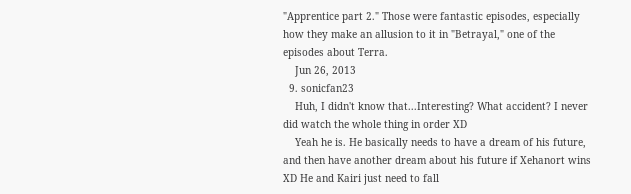"Apprentice part 2." Those were fantastic episodes, especially how they make an allusion to it in "Betrayal," one of the episodes about Terra.
    Jun 26, 2013
  9. sonicfan23
    Huh, I didn't know that...Interesting? What accident? I never did watch the whole thing in order XD
    Yeah he is. He basically needs to have a dream of his future, and then have another dream about his future if Xehanort wins XD He and Kairi just need to fall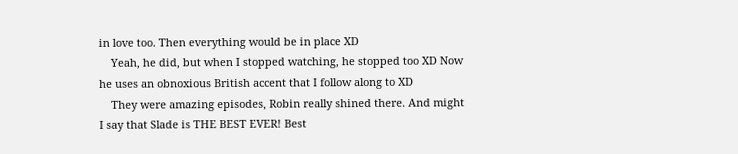in love too. Then everything would be in place XD
    Yeah, he did, but when I stopped watching, he stopped too XD Now he uses an obnoxious British accent that I follow along to XD
    They were amazing episodes, Robin really shined there. And might I say that Slade is THE BEST EVER! Best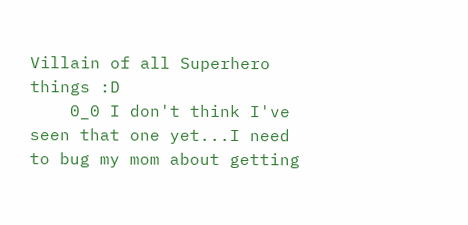Villain of all Superhero things :D
    0_0 I don't think I've seen that one yet...I need to bug my mom about getting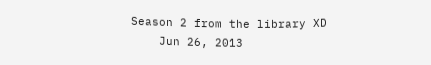Season 2 from the library XD
    Jun 26, 2013